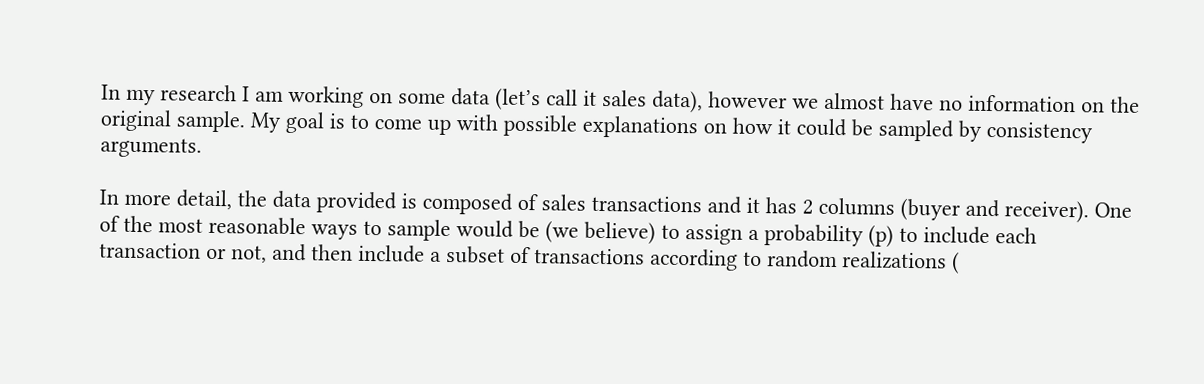In my research I am working on some data (let’s call it sales data), however we almost have no information on the original sample. My goal is to come up with possible explanations on how it could be sampled by consistency arguments.

In more detail, the data provided is composed of sales transactions and it has 2 columns (buyer and receiver). One of the most reasonable ways to sample would be (we believe) to assign a probability (p) to include each transaction or not, and then include a subset of transactions according to random realizations (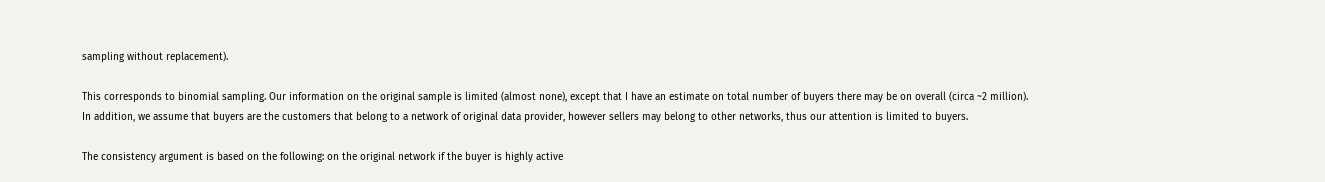sampling without replacement).

This corresponds to binomial sampling. Our information on the original sample is limited (almost none), except that I have an estimate on total number of buyers there may be on overall (circa ~2 million). In addition, we assume that buyers are the customers that belong to a network of original data provider, however sellers may belong to other networks, thus our attention is limited to buyers.

The consistency argument is based on the following: on the original network if the buyer is highly active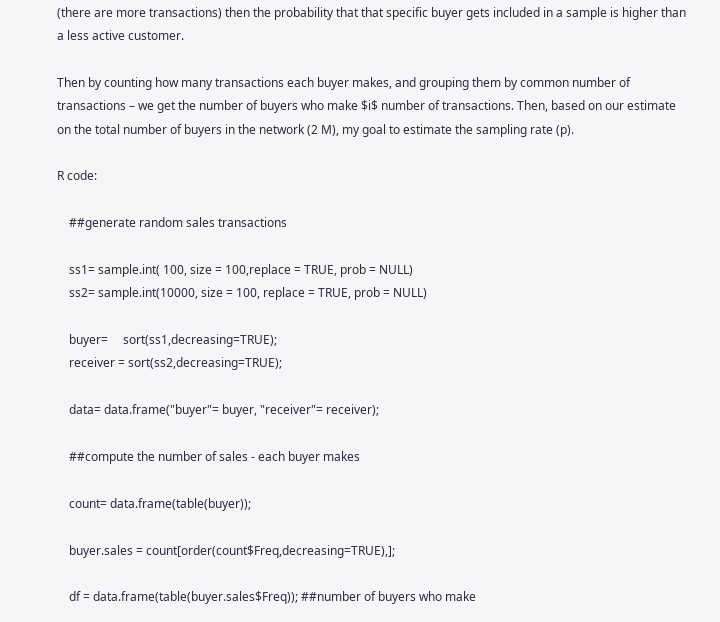(there are more transactions) then the probability that that specific buyer gets included in a sample is higher than a less active customer.

Then by counting how many transactions each buyer makes, and grouping them by common number of transactions – we get the number of buyers who make $i$ number of transactions. Then, based on our estimate on the total number of buyers in the network (2 M), my goal to estimate the sampling rate (p).

R code:

    ##generate random sales transactions

    ss1= sample.int( 100, size = 100,replace = TRUE, prob = NULL)
    ss2= sample.int(10000, size = 100, replace = TRUE, prob = NULL)

    buyer=     sort(ss1,decreasing=TRUE);
    receiver = sort(ss2,decreasing=TRUE);

    data= data.frame("buyer"= buyer, "receiver"= receiver);

    ##compute the number of sales - each buyer makes

    count= data.frame(table(buyer));

    buyer.sales = count[order(count$Freq,decreasing=TRUE),];

    df = data.frame(table(buyer.sales$Freq)); ##number of buyers who make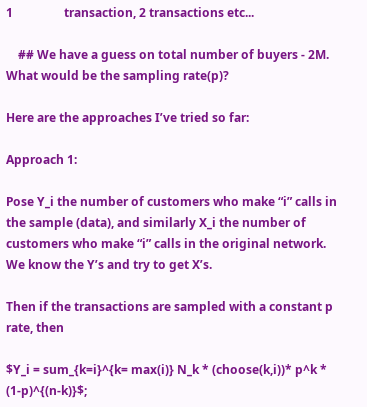1                 transaction, 2 transactions etc...

    ## We have a guess on total number of buyers - 2M. What would be the sampling rate(p)?

Here are the approaches I’ve tried so far:

Approach 1:

Pose Y_i the number of customers who make “i” calls in the sample (data), and similarly X_i the number of customers who make “i” calls in the original network. We know the Y’s and try to get X’s.

Then if the transactions are sampled with a constant p rate, then

$Y_i = sum_{k=i}^{k= max(i)} N_k * (choose(k,i))* p^k * (1-p)^{(n-k)}$;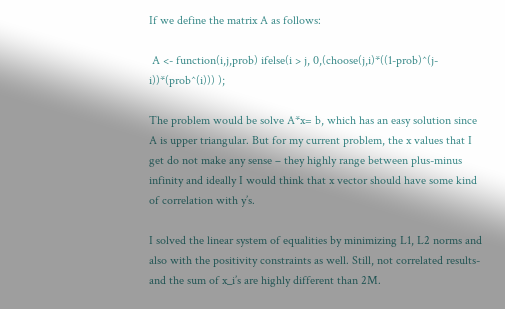If we define the matrix A as follows:

 A <- function(i,j,prob) ifelse(i > j, 0,(choose(j,i)*((1-prob)^(j-i))*(prob^(i))) );

The problem would be solve A*x= b, which has an easy solution since A is upper triangular. But for my current problem, the x values that I get do not make any sense – they highly range between plus-minus infinity and ideally I would think that x vector should have some kind of correlation with y’s.

I solved the linear system of equalities by minimizing L1, L2 norms and also with the positivity constraints as well. Still, not correlated results- and the sum of x_i’s are highly different than 2M.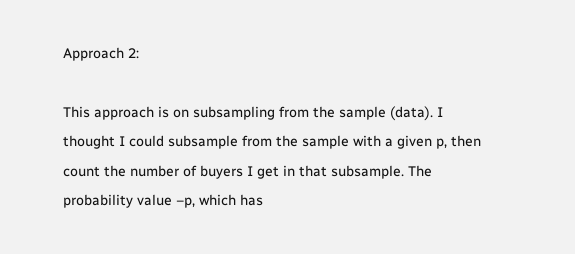Approach 2:

This approach is on subsampling from the sample (data). I thought I could subsample from the sample with a given p, then count the number of buyers I get in that subsample. The probability value –p, which has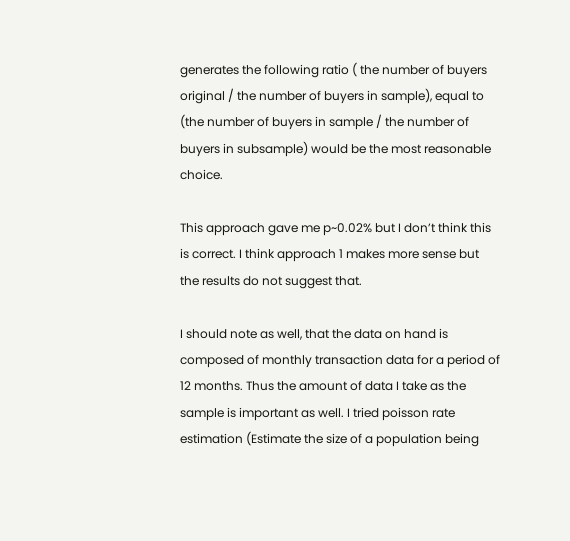generates the following ratio ( the number of buyers original / the number of buyers in sample), equal to (the number of buyers in sample / the number of buyers in subsample) would be the most reasonable choice.

This approach gave me p~0.02% but I don’t think this is correct. I think approach 1 makes more sense but the results do not suggest that.

I should note as well, that the data on hand is composed of monthly transaction data for a period of 12 months. Thus the amount of data I take as the sample is important as well. I tried poisson rate estimation (Estimate the size of a population being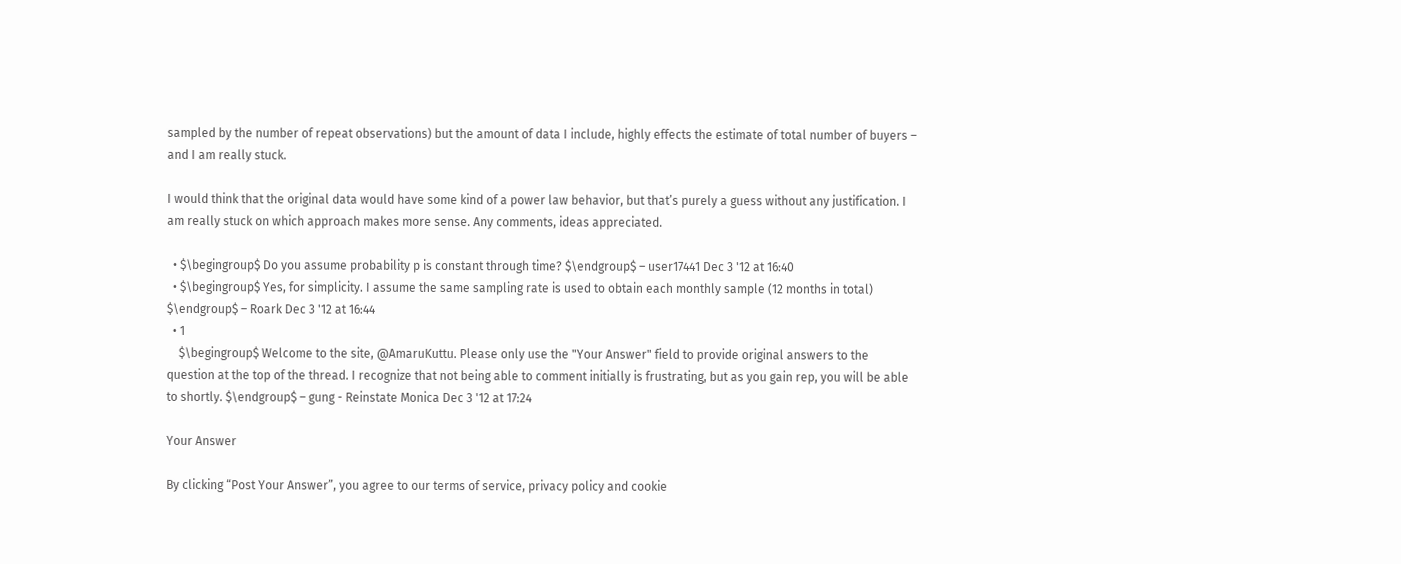sampled by the number of repeat observations) but the amount of data I include, highly effects the estimate of total number of buyers – and I am really stuck.

I would think that the original data would have some kind of a power law behavior, but that’s purely a guess without any justification. I am really stuck on which approach makes more sense. Any comments, ideas appreciated.

  • $\begingroup$ Do you assume probability p is constant through time? $\endgroup$ – user17441 Dec 3 '12 at 16:40
  • $\begingroup$ Yes, for simplicity. I assume the same sampling rate is used to obtain each monthly sample (12 months in total) $\endgroup$ – Roark Dec 3 '12 at 16:44
  • 1
    $\begingroup$ Welcome to the site, @AmaruKuttu. Please only use the "Your Answer" field to provide original answers to the question at the top of the thread. I recognize that not being able to comment initially is frustrating, but as you gain rep, you will be able to shortly. $\endgroup$ – gung - Reinstate Monica Dec 3 '12 at 17:24

Your Answer

By clicking “Post Your Answer”, you agree to our terms of service, privacy policy and cookie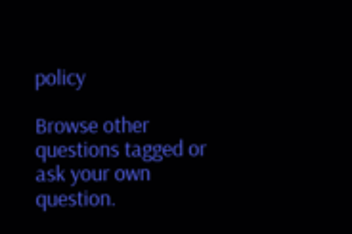policy

Browse other questions tagged or ask your own question.